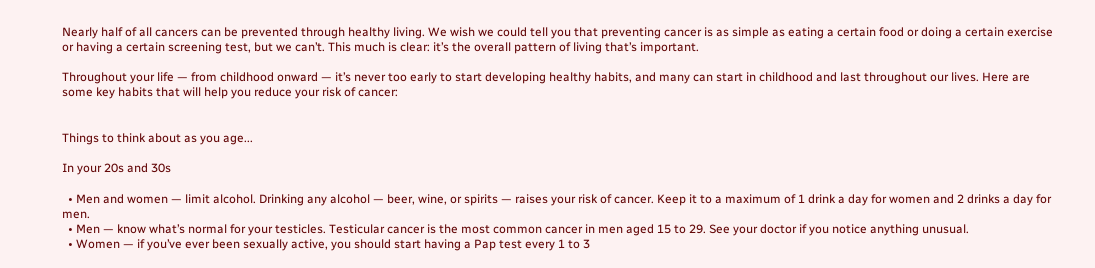Nearly half of all cancers can be prevented through healthy living. We wish we could tell you that preventing cancer is as simple as eating a certain food or doing a certain exercise or having a certain screening test, but we can’t. This much is clear: it’s the overall pattern of living that’s important.

Throughout your life — from childhood onward — it’s never too early to start developing healthy habits, and many can start in childhood and last throughout our lives. Here are some key habits that will help you reduce your risk of cancer:


Things to think about as you age...

In your 20s and 30s

  • Men and women — limit alcohol. Drinking any alcohol — beer, wine, or spirits — raises your risk of cancer. Keep it to a maximum of 1 drink a day for women and 2 drinks a day for men.
  • Men — know what’s normal for your testicles. Testicular cancer is the most common cancer in men aged 15 to 29. See your doctor if you notice anything unusual.
  • Women — if you’ve ever been sexually active, you should start having a Pap test every 1 to 3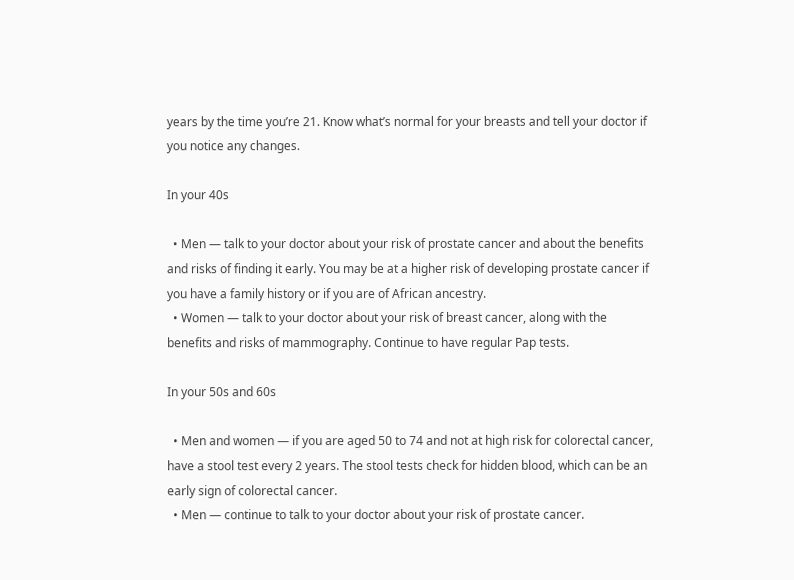years by the time you’re 21. Know what’s normal for your breasts and tell your doctor if you notice any changes.

In your 40s

  • Men — talk to your doctor about your risk of prostate cancer and about the benefits and risks of finding it early. You may be at a higher risk of developing prostate cancer if you have a family history or if you are of African ancestry.
  • Women — talk to your doctor about your risk of breast cancer, along with the benefits and risks of mammography. Continue to have regular Pap tests.

In your 50s and 60s

  • Men and women — if you are aged 50 to 74 and not at high risk for colorectal cancer, have a stool test every 2 years. The stool tests check for hidden blood, which can be an early sign of colorectal cancer.
  • Men — continue to talk to your doctor about your risk of prostate cancer.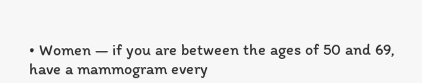• Women — if you are between the ages of 50 and 69, have a mammogram every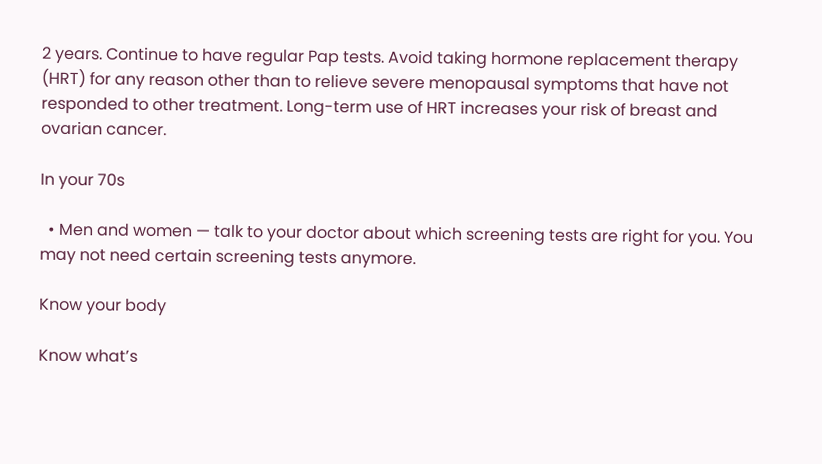2 years. Continue to have regular Pap tests. Avoid taking hormone replacement therapy (HRT) for any reason other than to relieve severe menopausal symptoms that have not responded to other treatment. Long-term use of HRT increases your risk of breast and ovarian cancer.

In your 70s

  • Men and women — talk to your doctor about which screening tests are right for you. You may not need certain screening tests anymore.

Know your body

Know what’s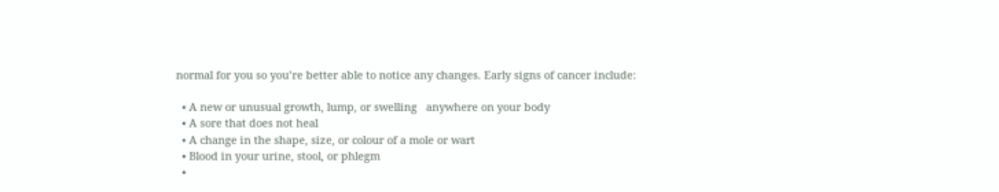normal for you so you’re better able to notice any changes. Early signs of cancer include:

  • A new or unusual growth, lump, or swelling   anywhere on your body
  • A sore that does not heal
  • A change in the shape, size, or colour of a mole or wart
  • Blood in your urine, stool, or phlegm
  •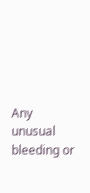Any unusual bleeding or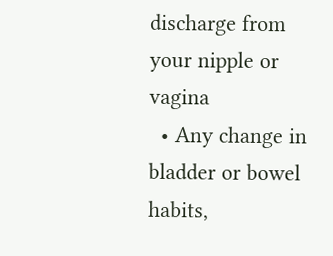discharge from your nipple or vagina
  • Any change in bladder or bowel habits,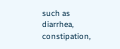such as diarrhea, constipation,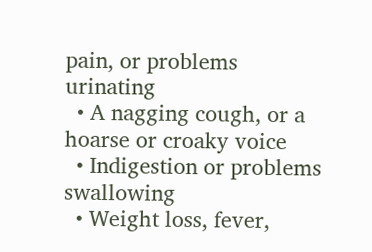pain, or problems urinating
  • A nagging cough, or a hoarse or croaky voice
  • Indigestion or problems swallowing
  • Weight loss, fever,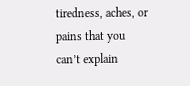tiredness, aches, or pains that you can’t explain